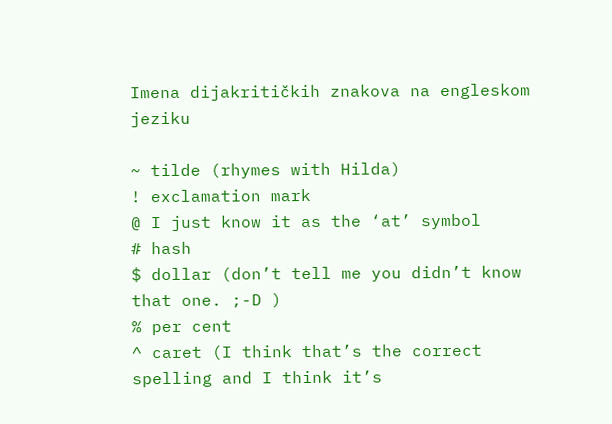Imena dijakritičkih znakova na engleskom jeziku

~ tilde (rhymes with Hilda)
! exclamation mark
@ I just know it as the ‘at’ symbol
# hash
$ dollar (don’t tell me you didn’t know that one. ;-D )
% per cent
^ caret (I think that’s the correct spelling and I think it’s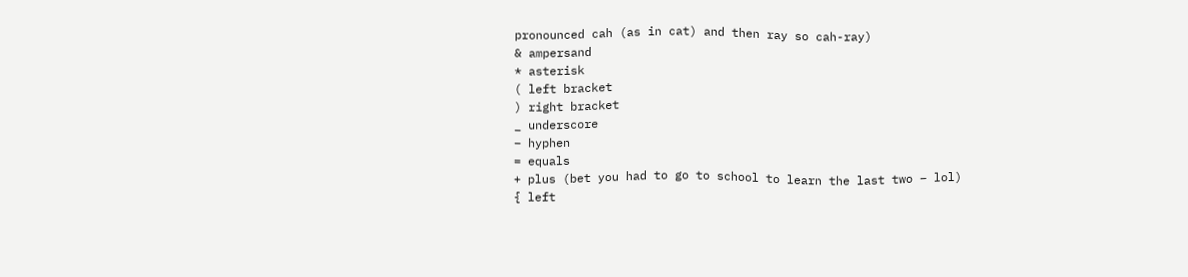pronounced cah (as in cat) and then ray so cah-ray)
& ampersand
* asterisk
( left bracket
) right bracket
_ underscore
– hyphen
= equals
+ plus (bet you had to go to school to learn the last two – lol)
{ left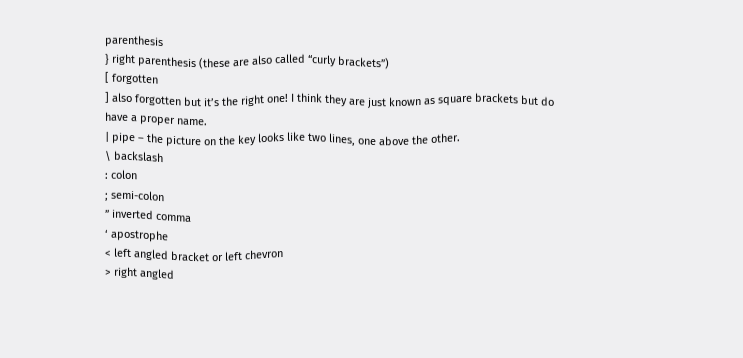parenthesis
} right parenthesis (these are also called “curly brackets”)
[ forgotten
] also forgotten but it’s the right one! I think they are just known as square brackets but do have a proper name.
| pipe – the picture on the key looks like two lines, one above the other.
\ backslash
: colon
; semi-colon
” inverted comma
‘ apostrophe
< left angled bracket or left chevron
> right angled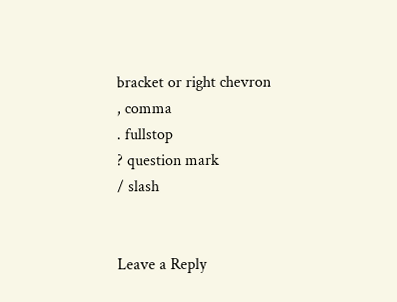bracket or right chevron
, comma
. fullstop
? question mark
/ slash


Leave a Reply